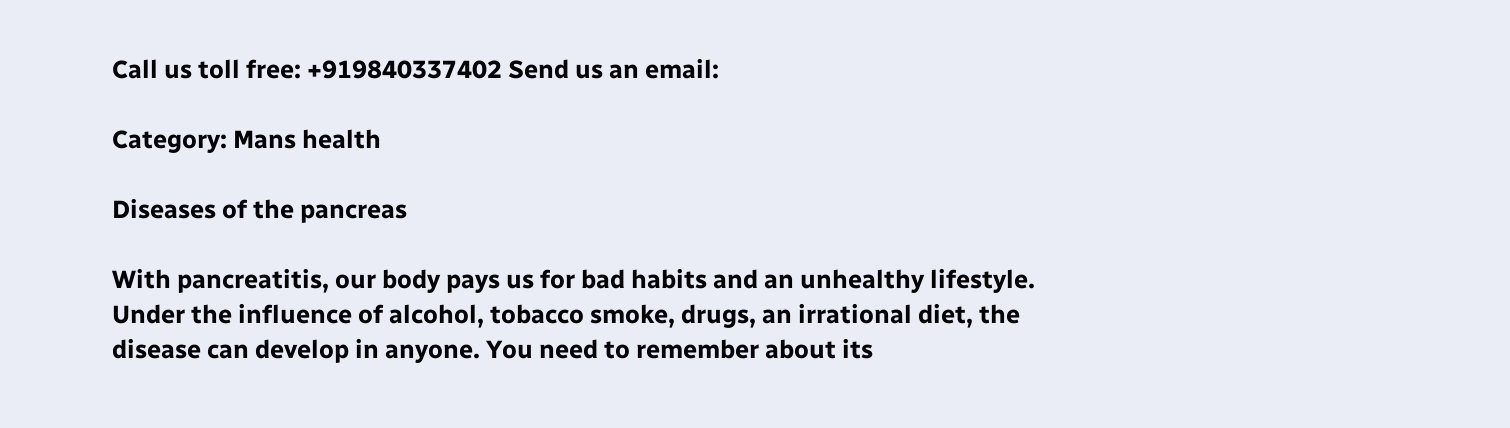Call us toll free: +919840337402 Send us an email:

Category: Mans health

Diseases of the pancreas

With pancreatitis, our body pays us for bad habits and an unhealthy lifestyle. Under the influence of alcohol, tobacco smoke, drugs, an irrational diet, the disease can develop in anyone. You need to remember about its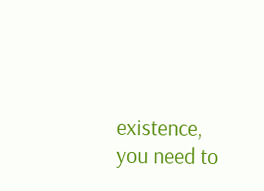existence, you need to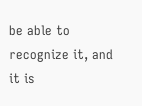be able to recognize it, and it is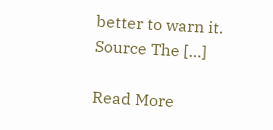better to warn it. Source The […]

Read More